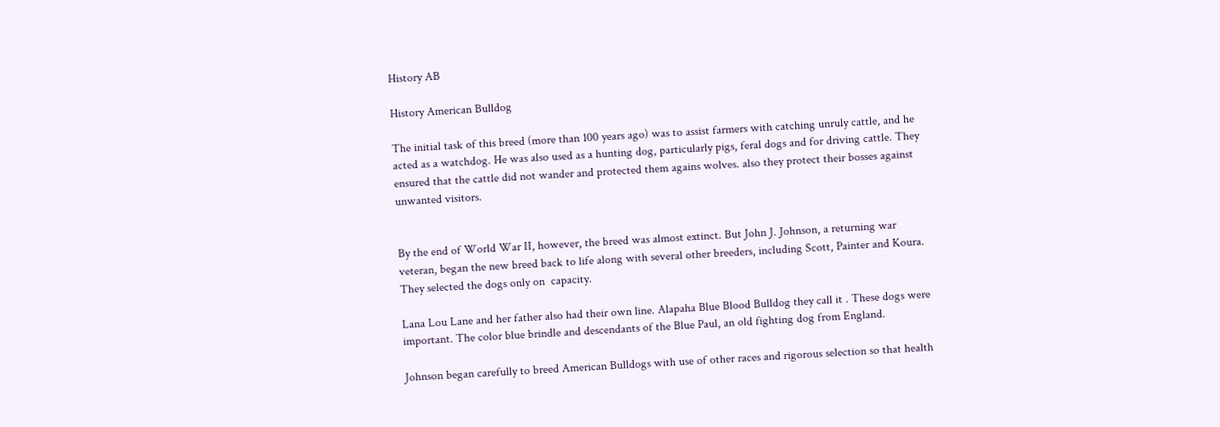History AB

History American Bulldog

The initial task of this breed (more than 100 years ago) was to assist farmers with catching unruly cattle, and he acted as a watchdog. He was also used as a hunting dog, particularly pigs, feral dogs and for driving cattle. They ensured that the cattle did not wander and protected them agains wolves. also they protect their bosses against unwanted visitors.


By the end of World War II, however, the breed was almost extinct. But John J. Johnson, a returning war veteran, began the new breed back to life along with several other breeders, including Scott, Painter and Koura. They selected the dogs only on  capacity.

Lana Lou Lane and her father also had their own line. Alapaha Blue Blood Bulldog they call it . These dogs were important. The color blue brindle and descendants of the Blue Paul, an old fighting dog from England.

Johnson began carefully to breed American Bulldogs with use of other races and rigorous selection so that health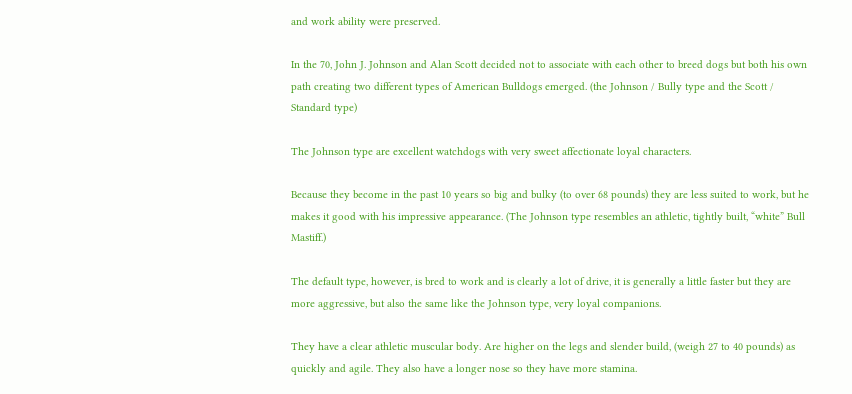and work ability were preserved.

In the 70, John J. Johnson and Alan Scott decided not to associate with each other to breed dogs but both his own path creating two different types of American Bulldogs emerged. (the Johnson / Bully type and the Scott / Standard type)

The Johnson type are excellent watchdogs with very sweet affectionate loyal characters.

Because they become in the past 10 years so big and bulky (to over 68 pounds) they are less suited to work, but he makes it good with his impressive appearance. (The Johnson type resembles an athletic, tightly built, “white” Bull Mastiff.)

The default type, however, is bred to work and is clearly a lot of drive, it is generally a little faster but they are more aggressive, but also the same like the Johnson type, very loyal companions.

They have a clear athletic muscular body. Are higher on the legs and slender build, (weigh 27 to 40 pounds) as quickly and agile. They also have a longer nose so they have more stamina.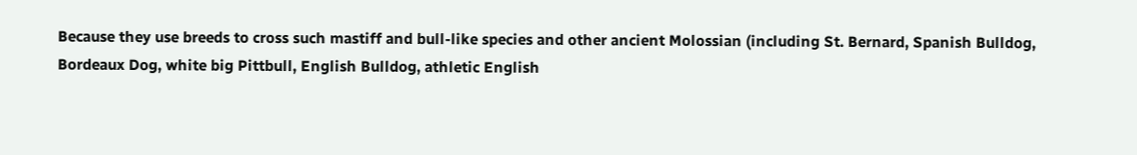Because they use breeds to cross such mastiff and bull-like species and other ancient Molossian (including St. Bernard, Spanish Bulldog, Bordeaux Dog, white big Pittbull, English Bulldog, athletic English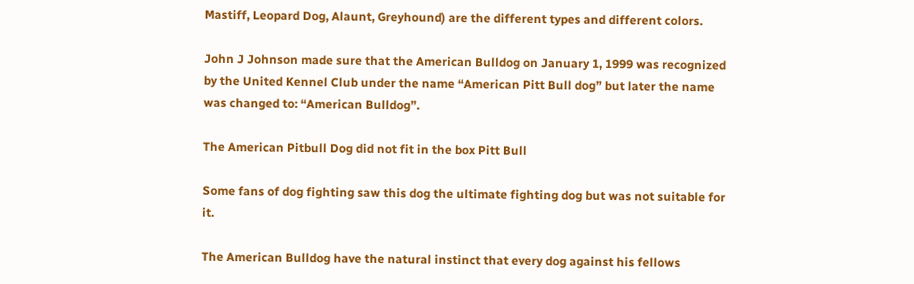Mastiff, Leopard Dog, Alaunt, Greyhound) are the different types and different colors.

John J Johnson made sure that the American Bulldog on January 1, 1999 was recognized by the United Kennel Club under the name “American Pitt Bull dog” but later the name was changed to: “American Bulldog”.

The American Pitbull Dog did not fit in the box Pitt Bull

Some fans of dog fighting saw this dog the ultimate fighting dog but was not suitable for it.

The American Bulldog have the natural instinct that every dog against his fellows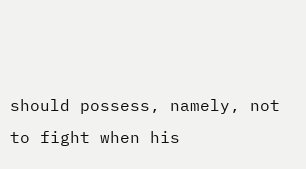should possess, namely, not to fight when his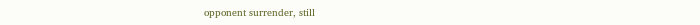opponent surrender, still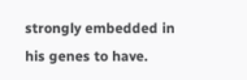strongly embedded in his genes to have.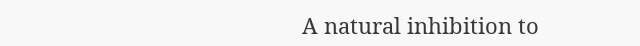A natural inhibition to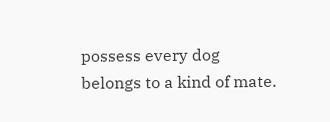possess every dog belongs to a kind of mate.